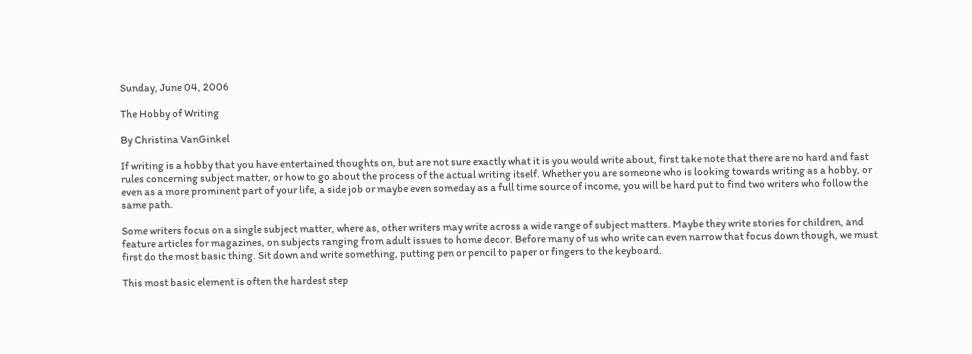Sunday, June 04, 2006

The Hobby of Writing

By Christina VanGinkel

If writing is a hobby that you have entertained thoughts on, but are not sure exactly what it is you would write about, first take note that there are no hard and fast rules concerning subject matter, or how to go about the process of the actual writing itself. Whether you are someone who is looking towards writing as a hobby, or even as a more prominent part of your life, a side job or maybe even someday as a full time source of income, you will be hard put to find two writers who follow the same path.

Some writers focus on a single subject matter, where as, other writers may write across a wide range of subject matters. Maybe they write stories for children, and feature articles for magazines, on subjects ranging from adult issues to home decor. Before many of us who write can even narrow that focus down though, we must first do the most basic thing. Sit down and write something, putting pen or pencil to paper or fingers to the keyboard.

This most basic element is often the hardest step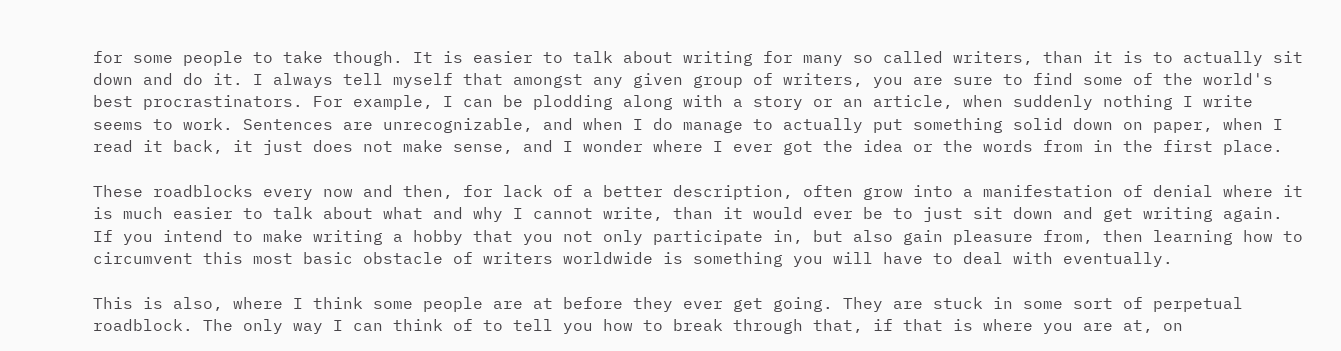for some people to take though. It is easier to talk about writing for many so called writers, than it is to actually sit down and do it. I always tell myself that amongst any given group of writers, you are sure to find some of the world's best procrastinators. For example, I can be plodding along with a story or an article, when suddenly nothing I write seems to work. Sentences are unrecognizable, and when I do manage to actually put something solid down on paper, when I read it back, it just does not make sense, and I wonder where I ever got the idea or the words from in the first place.

These roadblocks every now and then, for lack of a better description, often grow into a manifestation of denial where it is much easier to talk about what and why I cannot write, than it would ever be to just sit down and get writing again. If you intend to make writing a hobby that you not only participate in, but also gain pleasure from, then learning how to circumvent this most basic obstacle of writers worldwide is something you will have to deal with eventually.

This is also, where I think some people are at before they ever get going. They are stuck in some sort of perpetual roadblock. The only way I can think of to tell you how to break through that, if that is where you are at, on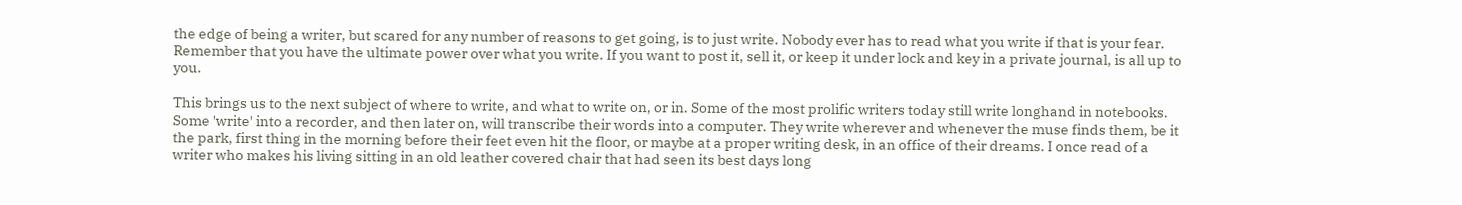the edge of being a writer, but scared for any number of reasons to get going, is to just write. Nobody ever has to read what you write if that is your fear. Remember that you have the ultimate power over what you write. If you want to post it, sell it, or keep it under lock and key in a private journal, is all up to you.

This brings us to the next subject of where to write, and what to write on, or in. Some of the most prolific writers today still write longhand in notebooks. Some 'write' into a recorder, and then later on, will transcribe their words into a computer. They write wherever and whenever the muse finds them, be it the park, first thing in the morning before their feet even hit the floor, or maybe at a proper writing desk, in an office of their dreams. I once read of a writer who makes his living sitting in an old leather covered chair that had seen its best days long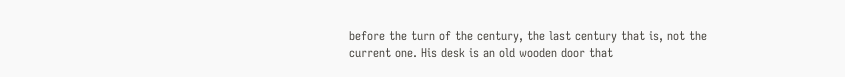before the turn of the century, the last century that is, not the current one. His desk is an old wooden door that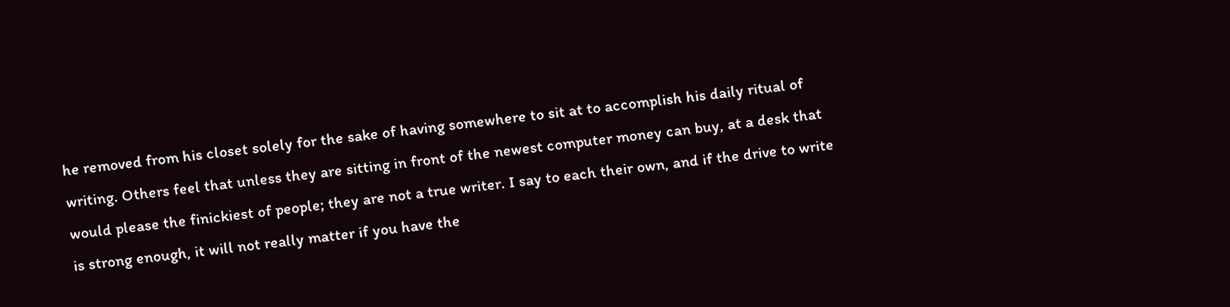he removed from his closet solely for the sake of having somewhere to sit at to accomplish his daily ritual of writing. Others feel that unless they are sitting in front of the newest computer money can buy, at a desk that would please the finickiest of people; they are not a true writer. I say to each their own, and if the drive to write is strong enough, it will not really matter if you have the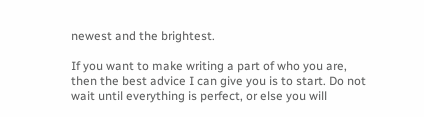newest and the brightest.

If you want to make writing a part of who you are, then the best advice I can give you is to start. Do not wait until everything is perfect, or else you will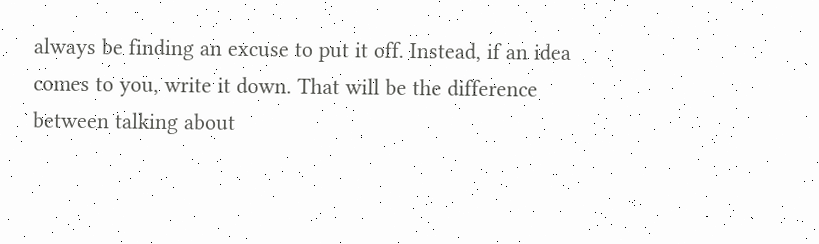always be finding an excuse to put it off. Instead, if an idea comes to you, write it down. That will be the difference between talking about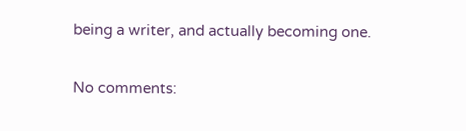being a writer, and actually becoming one.

No comments: